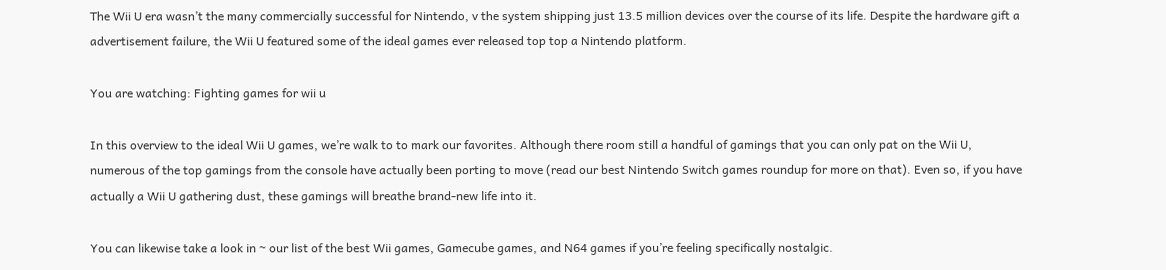The Wii U era wasn’t the many commercially successful for Nintendo, v the system shipping just 13.5 million devices over the course of its life. Despite the hardware gift a advertisement failure, the Wii U featured some of the ideal games ever released top top a Nintendo platform.

You are watching: Fighting games for wii u

In this overview to the ideal Wii U games, we’re walk to to mark our favorites. Although there room still a handful of gamings that you can only pat on the Wii U, numerous of the top gamings from the console have actually been porting to move (read our best Nintendo Switch games roundup for more on that). Even so, if you have actually a Wii U gathering dust, these gamings will breathe brand-new life into it.

You can likewise take a look in ~ our list of the best Wii games, Gamecube games, and N64 games if you’re feeling specifically nostalgic.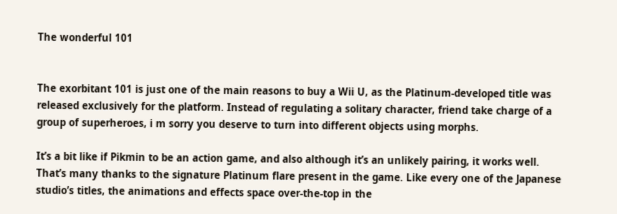The wonderful 101


The exorbitant 101 is just one of the main reasons to buy a Wii U, as the Platinum-developed title was released exclusively for the platform. Instead of regulating a solitary character, friend take charge of a group of superheroes, i m sorry you deserve to turn into different objects using morphs.

It’s a bit like if Pikmin to be an action game, and also although it’s an unlikely pairing, it works well. That’s many thanks to the signature Platinum flare present in the game. Like every one of the Japanese studio’s titles, the animations and effects space over-the-top in the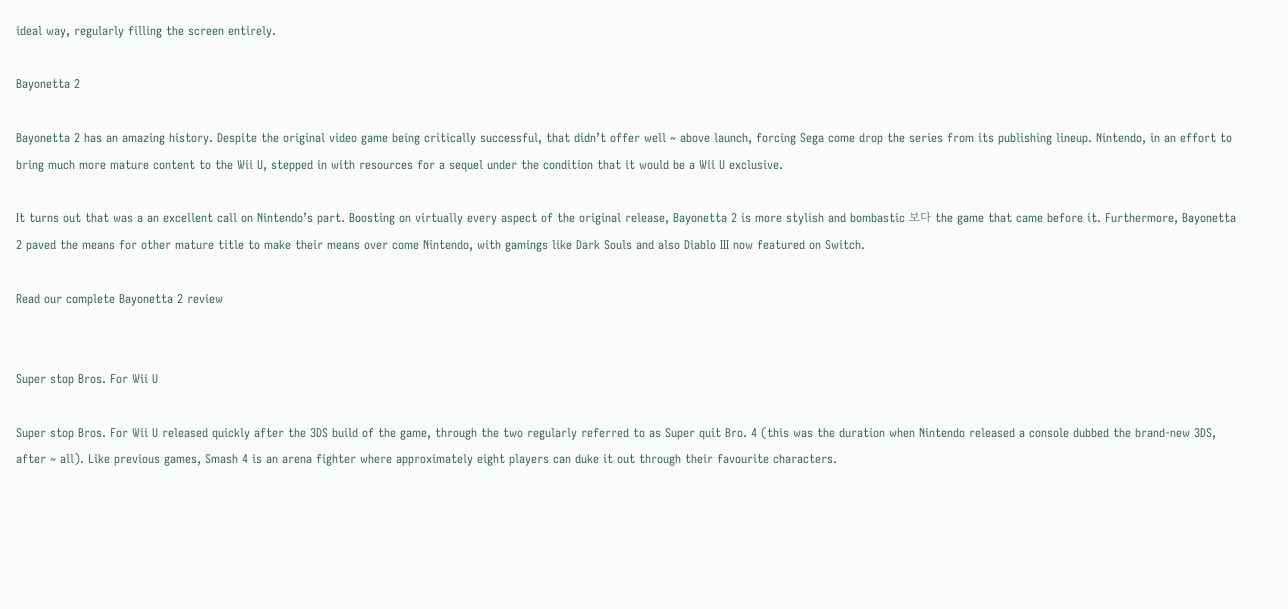ideal way, regularly filling the screen entirely.

Bayonetta 2

Bayonetta 2 has an amazing history. Despite the original video game being critically successful, that didn’t offer well ~ above launch, forcing Sega come drop the series from its publishing lineup. Nintendo, in an effort to bring much more mature content to the Wii U, stepped in with resources for a sequel under the condition that it would be a Wii U exclusive.

It turns out that was a an excellent call on Nintendo’s part. Boosting on virtually every aspect of the original release, Bayonetta 2 is more stylish and bombastic 보다 the game that came before it. Furthermore, Bayonetta 2 paved the means for other mature title to make their means over come Nintendo, with gamings like Dark Souls and also Diablo III now featured on Switch.

Read our complete Bayonetta 2 review


Super stop Bros. For Wii U

Super stop Bros. For Wii U released quickly after the 3DS build of the game, through the two regularly referred to as Super quit Bro. 4 (this was the duration when Nintendo released a console dubbed the brand-new 3DS, after ~ all). Like previous games, Smash 4 is an arena fighter where approximately eight players can duke it out through their favourite characters.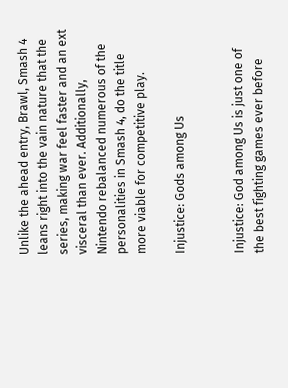Unlike the ahead entry, Brawl, Smash 4 leans right into the vain nature that the series, making war feel faster and an ext visceral than ever. Additionally, Nintendo rebalanced numerous of the personalities in Smash 4, do the title more viable for competitive play.

Injustice: Gods among Us


Injustice: God among Us is just one of the best fighting games ever before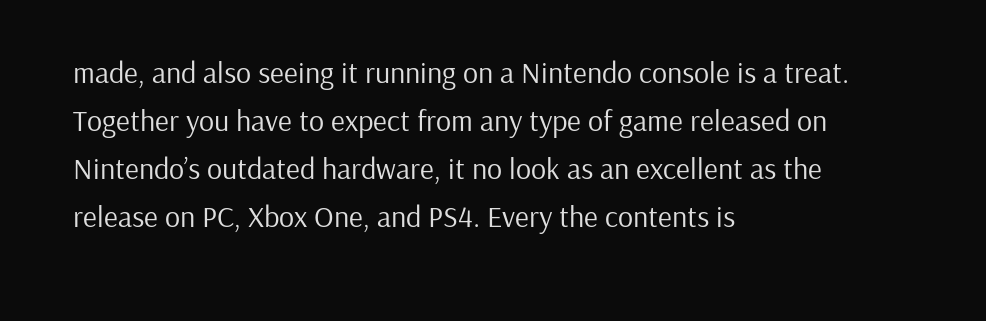made, and also seeing it running on a Nintendo console is a treat. Together you have to expect from any type of game released on Nintendo’s outdated hardware, it no look as an excellent as the release on PC, Xbox One, and PS4. Every the contents is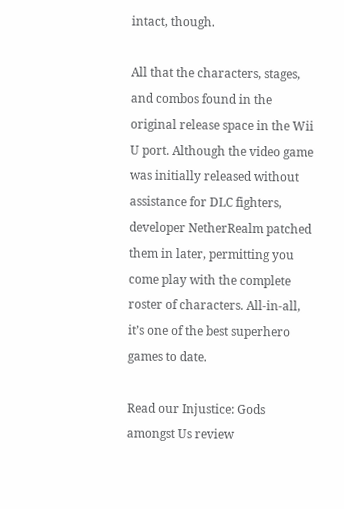intact, though.

All that the characters, stages, and combos found in the original release space in the Wii U port. Although the video game was initially released without assistance for DLC fighters, developer NetherRealm patched them in later, permitting you come play with the complete roster of characters. All-in-all, it’s one of the best superhero games to date.

Read our Injustice: Gods amongst Us review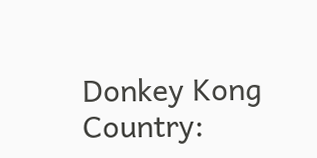Donkey Kong Country: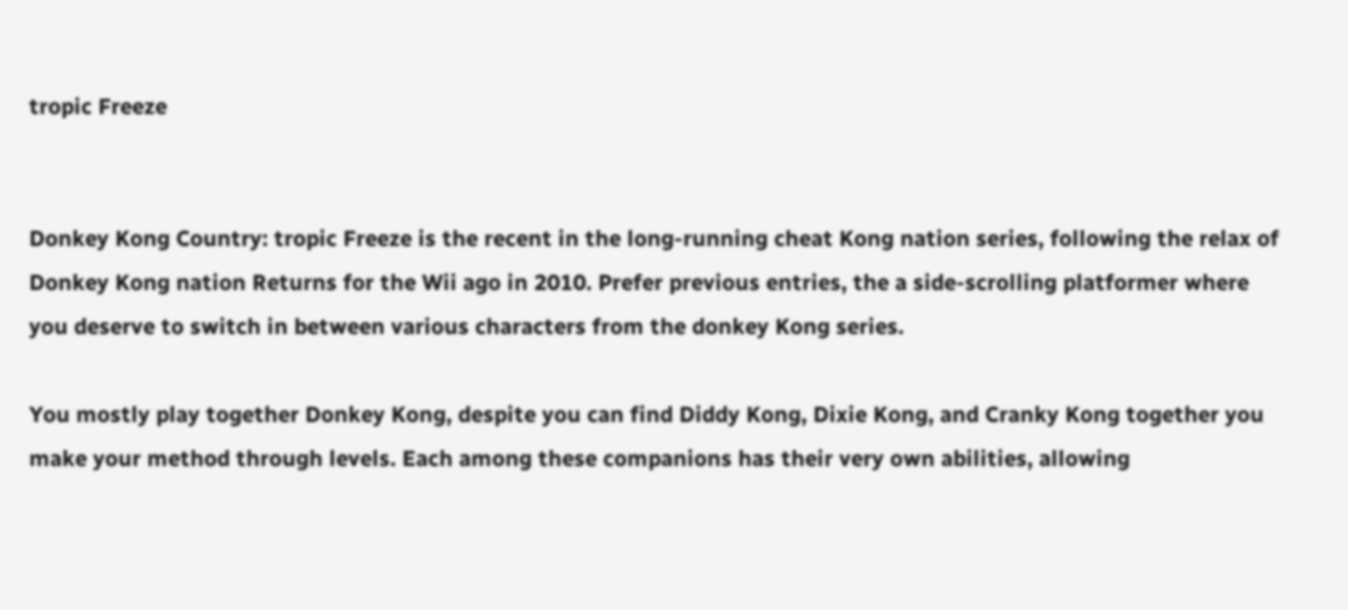tropic Freeze


Donkey Kong Country: tropic Freeze is the recent in the long-running cheat Kong nation series, following the relax of Donkey Kong nation Returns for the Wii ago in 2010. Prefer previous entries, the a side-scrolling platformer where you deserve to switch in between various characters from the donkey Kong series.

You mostly play together Donkey Kong, despite you can find Diddy Kong, Dixie Kong, and Cranky Kong together you make your method through levels. Each among these companions has their very own abilities, allowing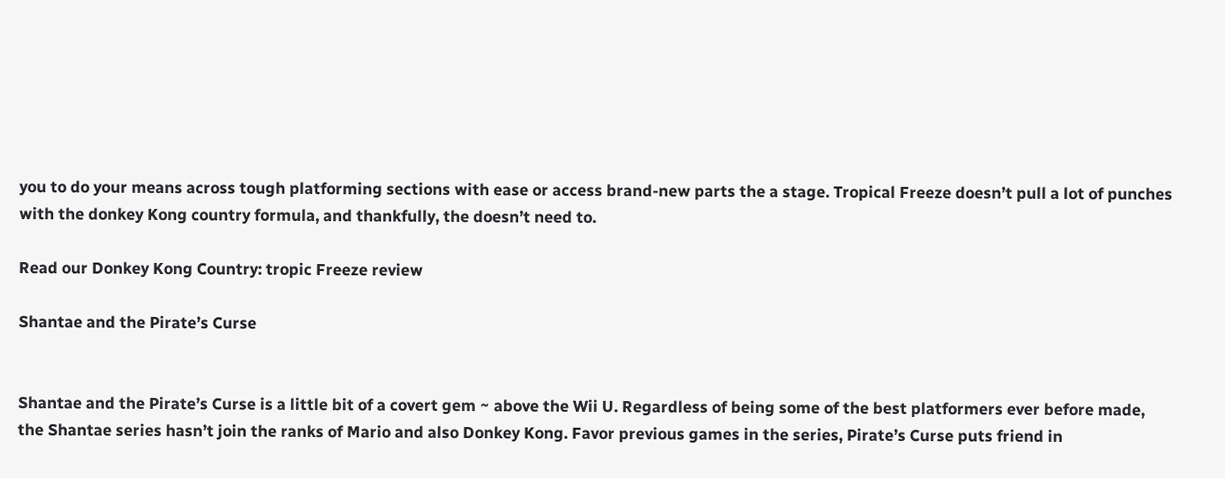you to do your means across tough platforming sections with ease or access brand-new parts the a stage. Tropical Freeze doesn’t pull a lot of punches with the donkey Kong country formula, and thankfully, the doesn’t need to.

Read our Donkey Kong Country: tropic Freeze review

Shantae and the Pirate’s Curse


Shantae and the Pirate’s Curse is a little bit of a covert gem ~ above the Wii U. Regardless of being some of the best platformers ever before made, the Shantae series hasn’t join the ranks of Mario and also Donkey Kong. Favor previous games in the series, Pirate’s Curse puts friend in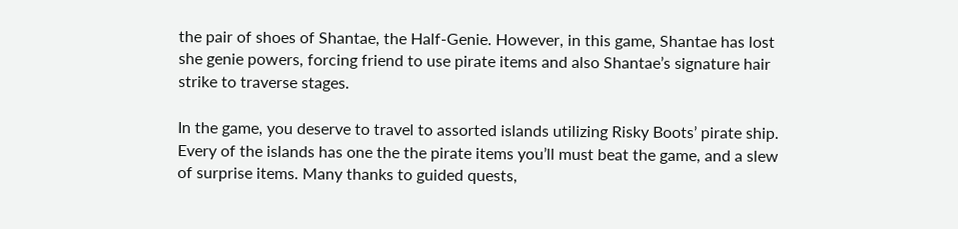the pair of shoes of Shantae, the Half-Genie. However, in this game, Shantae has lost she genie powers, forcing friend to use pirate items and also Shantae’s signature hair strike to traverse stages.

In the game, you deserve to travel to assorted islands utilizing Risky Boots’ pirate ship. Every of the islands has one the the pirate items you’ll must beat the game, and a slew of surprise items. Many thanks to guided quests,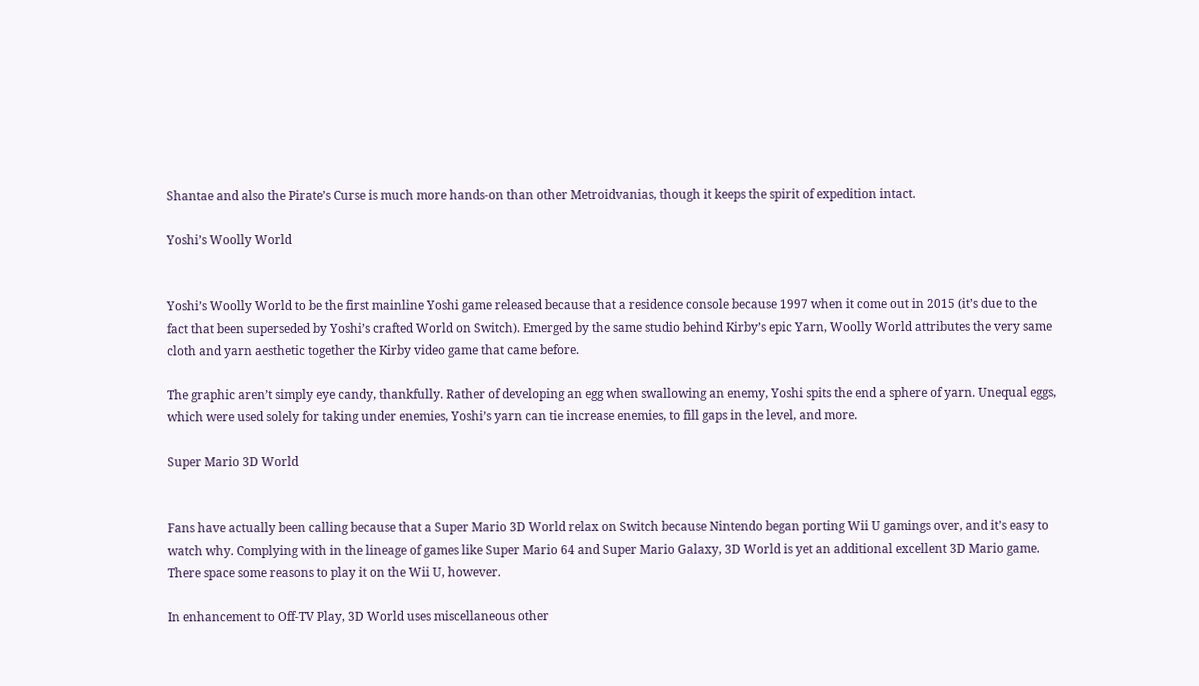Shantae and also the Pirate’s Curse is much more hands-on than other Metroidvanias, though it keeps the spirit of expedition intact.

Yoshi’s Woolly World


Yoshi’s Woolly World to be the first mainline Yoshi game released because that a residence console because 1997 when it come out in 2015 (it’s due to the fact that been superseded by Yoshi’s crafted World on Switch). Emerged by the same studio behind Kirby’s epic Yarn, Woolly World attributes the very same cloth and yarn aesthetic together the Kirby video game that came before.

The graphic aren’t simply eye candy, thankfully. Rather of developing an egg when swallowing an enemy, Yoshi spits the end a sphere of yarn. Unequal eggs, which were used solely for taking under enemies, Yoshi’s yarn can tie increase enemies, to fill gaps in the level, and more.

Super Mario 3D World


Fans have actually been calling because that a Super Mario 3D World relax on Switch because Nintendo began porting Wii U gamings over, and it’s easy to watch why. Complying with in the lineage of games like Super Mario 64 and Super Mario Galaxy, 3D World is yet an additional excellent 3D Mario game. There space some reasons to play it on the Wii U, however.

In enhancement to Off-TV Play, 3D World uses miscellaneous other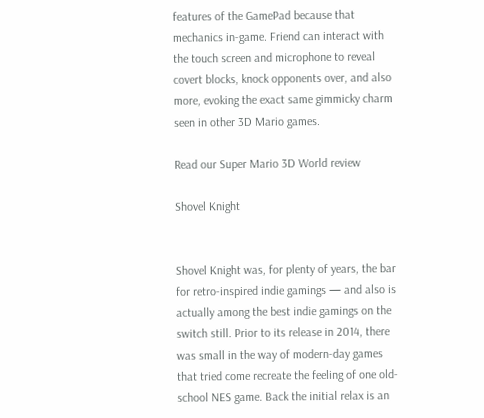features of the GamePad because that mechanics in-game. Friend can interact with the touch screen and microphone to reveal covert blocks, knock opponents over, and also more, evoking the exact same gimmicky charm seen in other 3D Mario games.

Read our Super Mario 3D World review

Shovel Knight


Shovel Knight was, for plenty of years, the bar for retro-inspired indie gamings — and also is actually among the best indie gamings on the switch still. Prior to its release in 2014, there was small in the way of modern-day games that tried come recreate the feeling of one old-school NES game. Back the initial relax is an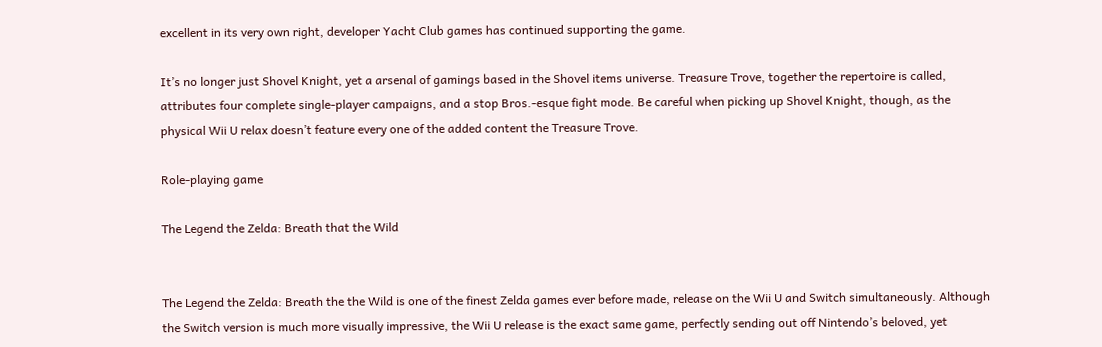excellent in its very own right, developer Yacht Club games has continued supporting the game.

It’s no longer just Shovel Knight, yet a arsenal of gamings based in the Shovel items universe. Treasure Trove, together the repertoire is called, attributes four complete single-player campaigns, and a stop Bros.-esque fight mode. Be careful when picking up Shovel Knight, though, as the physical Wii U relax doesn’t feature every one of the added content the Treasure Trove.

Role-playing game

The Legend the Zelda: Breath that the Wild


The Legend the Zelda: Breath the the Wild is one of the finest Zelda games ever before made, release on the Wii U and Switch simultaneously. Although the Switch version is much more visually impressive, the Wii U release is the exact same game, perfectly sending out off Nintendo’s beloved, yet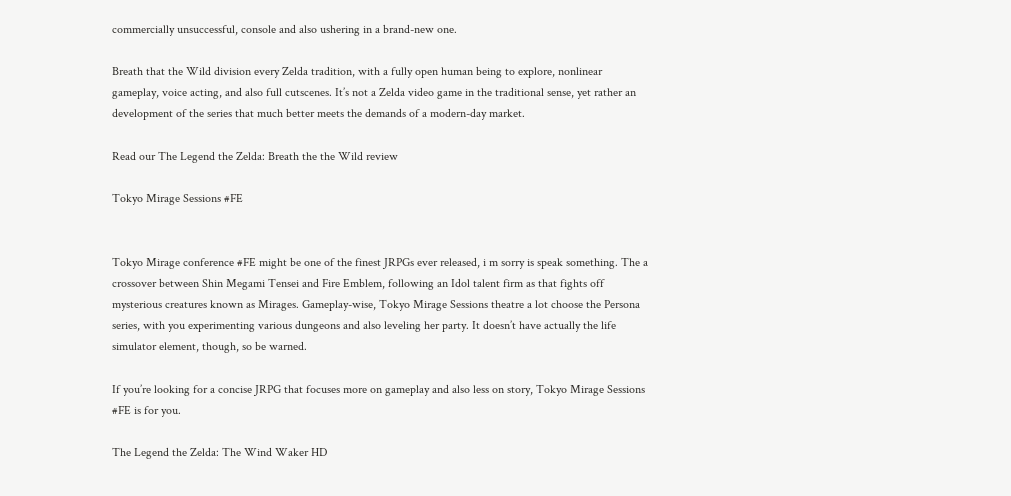commercially unsuccessful, console and also ushering in a brand-new one.

Breath that the Wild division every Zelda tradition, with a fully open human being to explore, nonlinear gameplay, voice acting, and also full cutscenes. It’s not a Zelda video game in the traditional sense, yet rather an development of the series that much better meets the demands of a modern-day market.

Read our The Legend the Zelda: Breath the the Wild review

Tokyo Mirage Sessions #FE


Tokyo Mirage conference #FE might be one of the finest JRPGs ever released, i m sorry is speak something. The a crossover between Shin Megami Tensei and Fire Emblem, following an Idol talent firm as that fights off mysterious creatures known as Mirages. Gameplay-wise, Tokyo Mirage Sessions theatre a lot choose the Persona series, with you experimenting various dungeons and also leveling her party. It doesn’t have actually the life simulator element, though, so be warned.

If you’re looking for a concise JRPG that focuses more on gameplay and also less on story, Tokyo Mirage Sessions #FE is for you.

The Legend the Zelda: The Wind Waker HD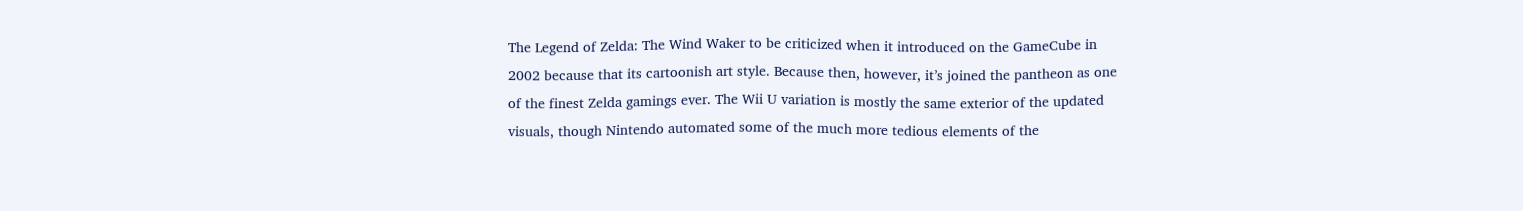The Legend of Zelda: The Wind Waker to be criticized when it introduced on the GameCube in 2002 because that its cartoonish art style. Because then, however, it’s joined the pantheon as one of the finest Zelda gamings ever. The Wii U variation is mostly the same exterior of the updated visuals, though Nintendo automated some of the much more tedious elements of the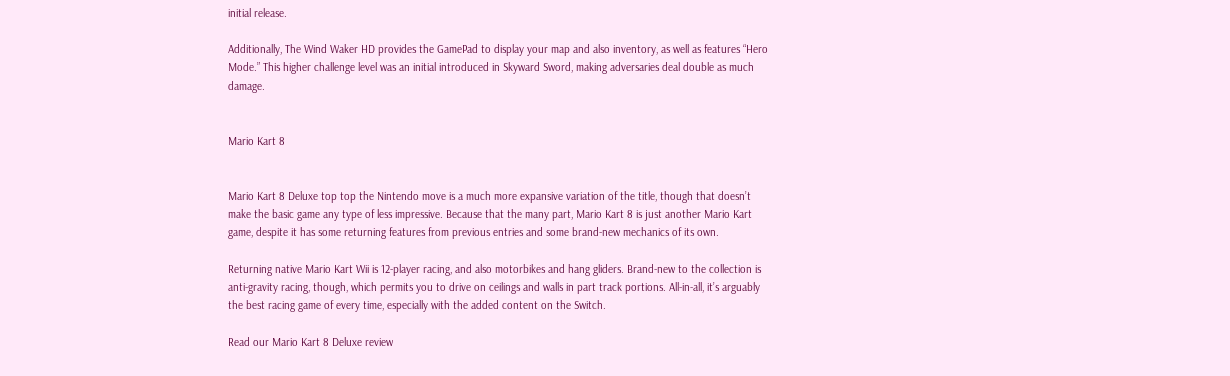initial release.

Additionally, The Wind Waker HD provides the GamePad to display your map and also inventory, as well as features “Hero Mode.” This higher challenge level was an initial introduced in Skyward Sword, making adversaries deal double as much damage.


Mario Kart 8


Mario Kart 8 Deluxe top top the Nintendo move is a much more expansive variation of the title, though that doesn’t make the basic game any type of less impressive. Because that the many part, Mario Kart 8 is just another Mario Kart game, despite it has some returning features from previous entries and some brand-new mechanics of its own.

Returning native Mario Kart Wii is 12-player racing, and also motorbikes and hang gliders. Brand-new to the collection is anti-gravity racing, though, which permits you to drive on ceilings and walls in part track portions. All-in-all, it’s arguably the best racing game of every time, especially with the added content on the Switch.

Read our Mario Kart 8 Deluxe review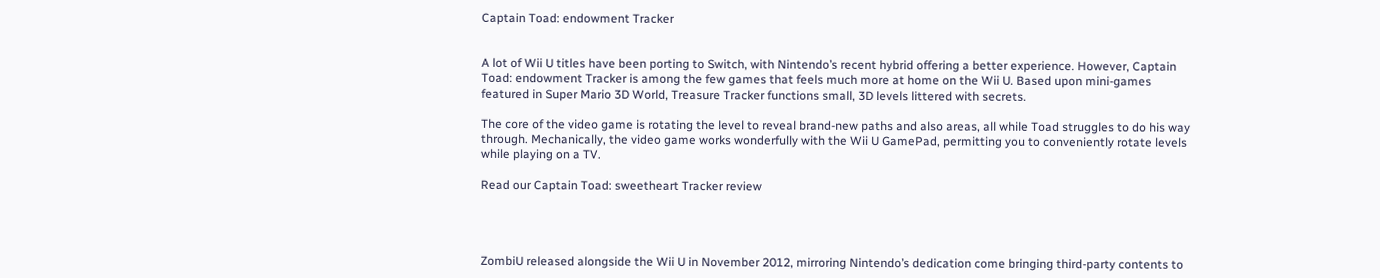Captain Toad: endowment Tracker


A lot of Wii U titles have been porting to Switch, with Nintendo’s recent hybrid offering a better experience. However, Captain Toad: endowment Tracker is among the few games that feels much more at home on the Wii U. Based upon mini-games featured in Super Mario 3D World, Treasure Tracker functions small, 3D levels littered with secrets.

The core of the video game is rotating the level to reveal brand-new paths and also areas, all while Toad struggles to do his way through. Mechanically, the video game works wonderfully with the Wii U GamePad, permitting you to conveniently rotate levels while playing on a TV.

Read our Captain Toad: sweetheart Tracker review




ZombiU released alongside the Wii U in November 2012, mirroring Nintendo’s dedication come bringing third-party contents to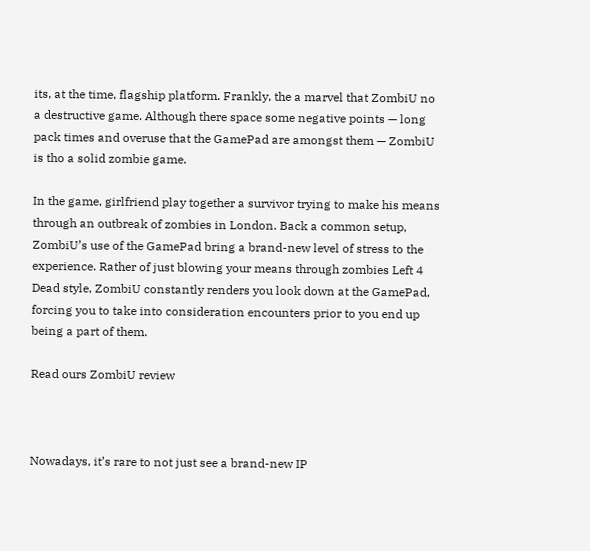its, at the time, flagship platform. Frankly, the a marvel that ZombiU no a destructive game. Although there space some negative points — long pack times and overuse that the GamePad are amongst them — ZombiU is tho a solid zombie game.

In the game, girlfriend play together a survivor trying to make his means through an outbreak of zombies in London. Back a common setup, ZombiU’s use of the GamePad bring a brand-new level of stress to the experience. Rather of just blowing your means through zombies Left 4 Dead style, ZombiU constantly renders you look down at the GamePad, forcing you to take into consideration encounters prior to you end up being a part of them.

Read ours ZombiU review



Nowadays, it’s rare to not just see a brand-new IP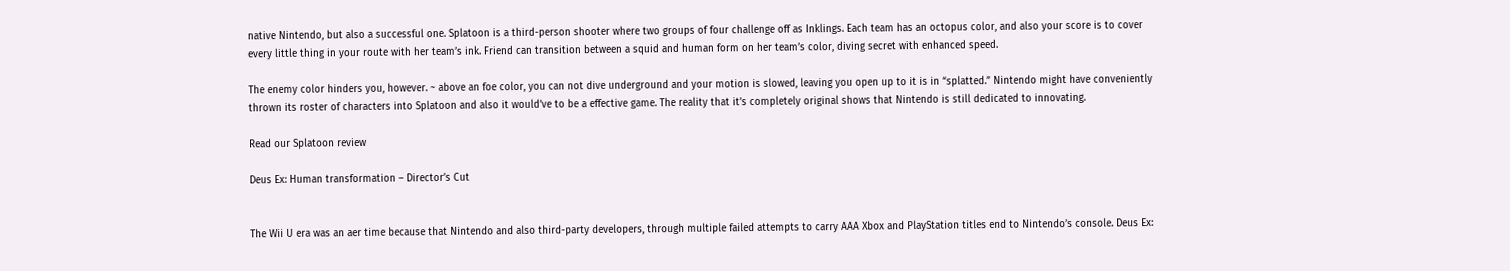native Nintendo, but also a successful one. Splatoon is a third-person shooter where two groups of four challenge off as Inklings. Each team has an octopus color, and also your score is to cover every little thing in your route with her team’s ink. Friend can transition between a squid and human form on her team’s color, diving secret with enhanced speed.

The enemy color hinders you, however. ~ above an foe color, you can not dive underground and your motion is slowed, leaving you open up to it is in “splatted.” Nintendo might have conveniently thrown its roster of characters into Splatoon and also it would’ve to be a effective game. The reality that it’s completely original shows that Nintendo is still dedicated to innovating.

Read our Splatoon review

Deus Ex: Human transformation – Director’s Cut


The Wii U era was an aer time because that Nintendo and also third-party developers, through multiple failed attempts to carry AAA Xbox and PlayStation titles end to Nintendo’s console. Deus Ex: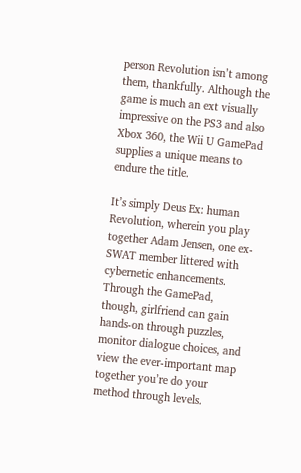person Revolution isn’t among them, thankfully. Although the game is much an ext visually impressive on the PS3 and also Xbox 360, the Wii U GamePad supplies a unique means to endure the title.

It’s simply Deus Ex: human Revolution, wherein you play together Adam Jensen, one ex-SWAT member littered with cybernetic enhancements. Through the GamePad, though, girlfriend can gain hands-on through puzzles, monitor dialogue choices, and view the ever-important map together you’re do your method through levels.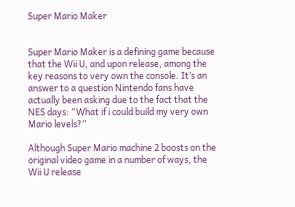Super Mario Maker


Super Mario Maker is a defining game because that the Wii U, and upon release, among the key reasons to very own the console. It’s an answer to a question Nintendo fans have actually been asking due to the fact that the NES days: “What if i could build my very own Mario levels?”

Although Super Mario machine 2 boosts on the original video game in a number of ways, the Wii U release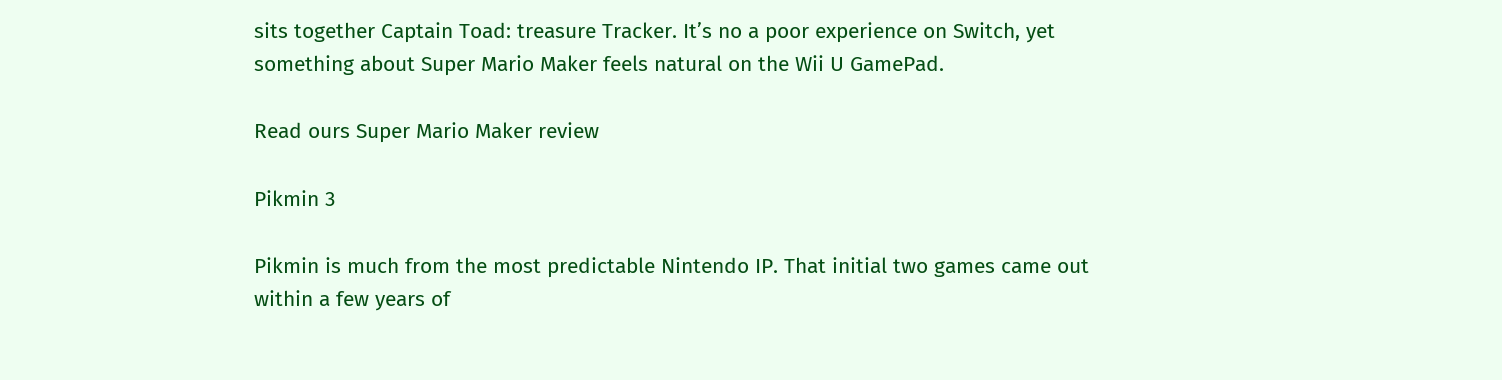sits together Captain Toad: treasure Tracker. It’s no a poor experience on Switch, yet something about Super Mario Maker feels natural on the Wii U GamePad.

Read ours Super Mario Maker review

Pikmin 3

Pikmin is much from the most predictable Nintendo IP. That initial two games came out within a few years of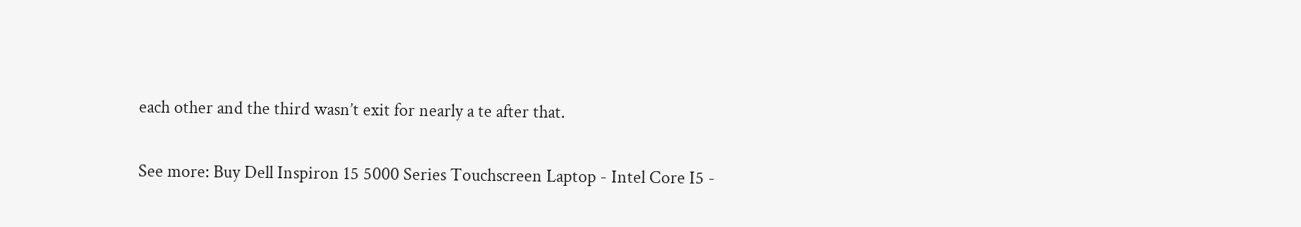each other and the third wasn’t exit for nearly a te after that.

See more: Buy Dell Inspiron 15 5000 Series Touchscreen Laptop - Intel Core I5 -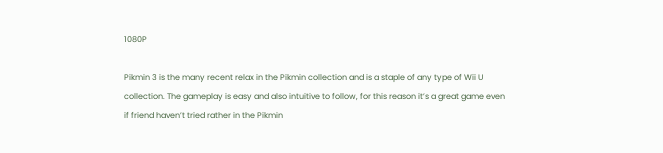1080P

Pikmin 3 is the many recent relax in the Pikmin collection and is a staple of any type of Wii U collection. The gameplay is easy and also intuitive to follow, for this reason it’s a great game even if friend haven’t tried rather in the Pikmin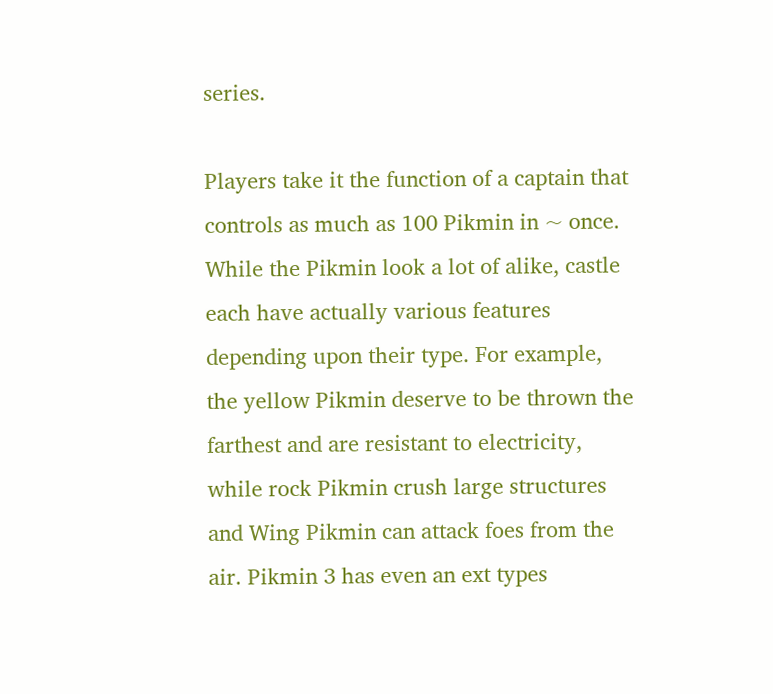series.

Players take it the function of a captain that controls as much as 100 Pikmin in ~ once. While the Pikmin look a lot of alike, castle each have actually various features depending upon their type. For example, the yellow Pikmin deserve to be thrown the farthest and are resistant to electricity, while rock Pikmin crush large structures and Wing Pikmin can attack foes from the air. Pikmin 3 has even an ext types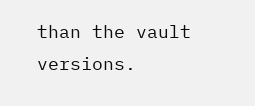than the vault versions.